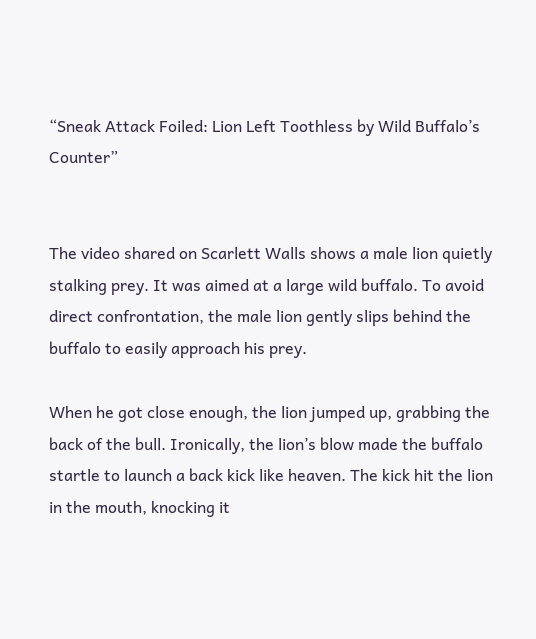“Sneak Attack Foiled: Lion Left Toothless by Wild Buffalo’s Counter”


The video shared on Scarlett Walls shows a male lion quietly stalking prey. It was aimed at a large wild buffalo. To avoid direct confrontation, the male lion gently slips behind the buffalo to easily approach his prey.

When he got close enough, the lion jumped up, grabbing the back of the bull. Ironically, the lion’s blow made the buffalo startle to launch a back kick like heaven. The kick hit the lion in the mouth, knocking it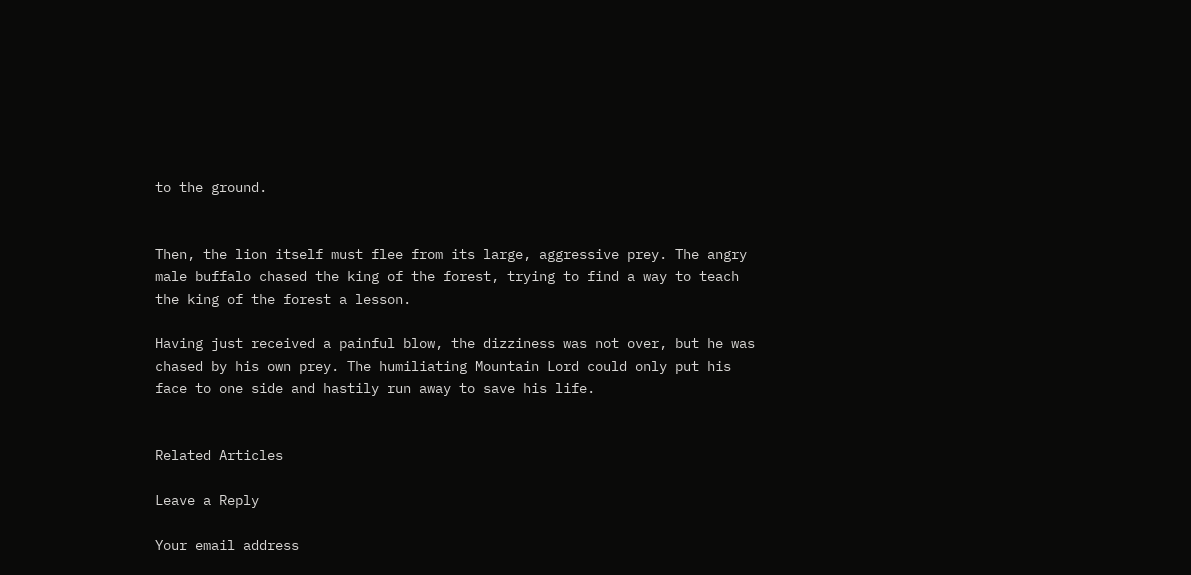to the ground.


Then, the lion itself must flee from its large, aggressive prey. The angry male buffalo chased the king of the forest, trying to find a way to teach the king of the forest a lesson.

Having just received a painful blow, the dizziness was not over, but he was chased by his own prey. The humiliating Mountain Lord could only put his face to one side and hastily run away to save his life.


Related Articles

Leave a Reply

Your email address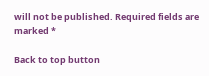will not be published. Required fields are marked *

Back to top button